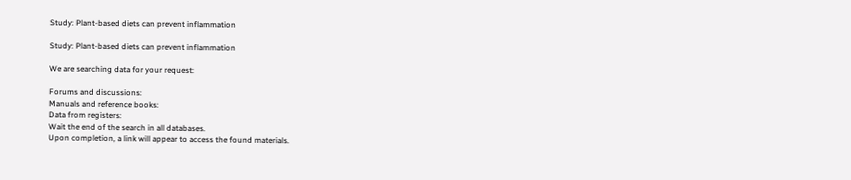Study: Plant-based diets can prevent inflammation

Study: Plant-based diets can prevent inflammation

We are searching data for your request:

Forums and discussions:
Manuals and reference books:
Data from registers:
Wait the end of the search in all databases.
Upon completion, a link will appear to access the found materials.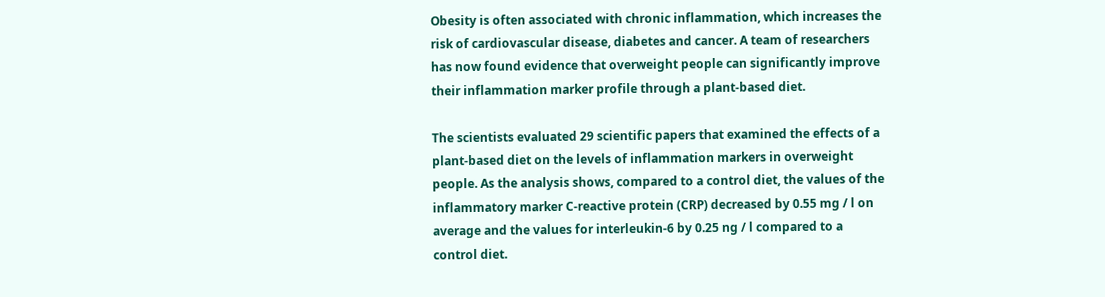Obesity is often associated with chronic inflammation, which increases the risk of cardiovascular disease, diabetes and cancer. A team of researchers has now found evidence that overweight people can significantly improve their inflammation marker profile through a plant-based diet.

The scientists evaluated 29 scientific papers that examined the effects of a plant-based diet on the levels of inflammation markers in overweight people. As the analysis shows, compared to a control diet, the values of the inflammatory marker C-reactive protein (CRP) decreased by 0.55 mg / l on average and the values for interleukin-6 by 0.25 ng / l compared to a control diet.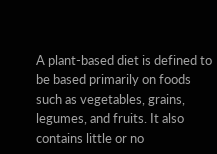A plant-based diet is defined to be based primarily on foods such as vegetables, grains, legumes, and fruits. It also contains little or no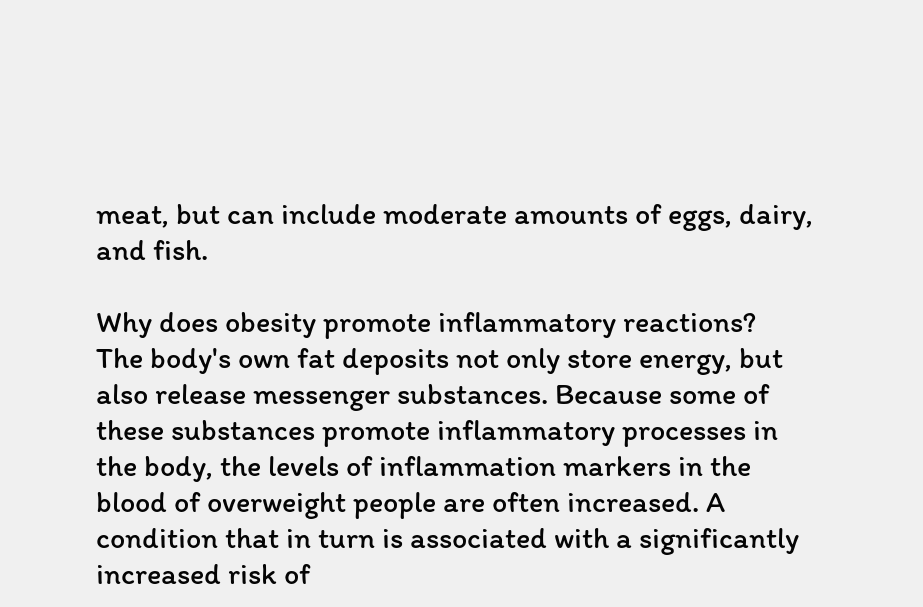meat, but can include moderate amounts of eggs, dairy, and fish.

Why does obesity promote inflammatory reactions?
The body's own fat deposits not only store energy, but also release messenger substances. Because some of these substances promote inflammatory processes in the body, the levels of inflammation markers in the blood of overweight people are often increased. A condition that in turn is associated with a significantly increased risk of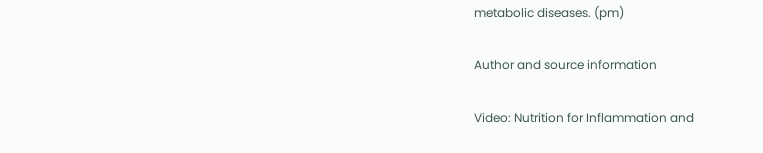metabolic diseases. (pm)

Author and source information

Video: Nutrition for Inflammation and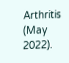Arthritis (May 2022).